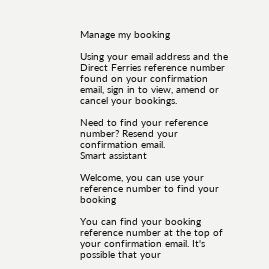Manage my booking

Using your email address and the Direct Ferries reference number found on your confirmation email, sign in to view, amend or cancel your bookings.

Need to find your reference number? Resend your confirmation email.
Smart assistant

Welcome, you can use your reference number to find your booking

You can find your booking reference number at the top of your confirmation email. It's possible that your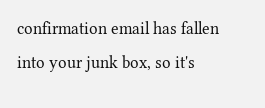confirmation email has fallen into your junk box, so it's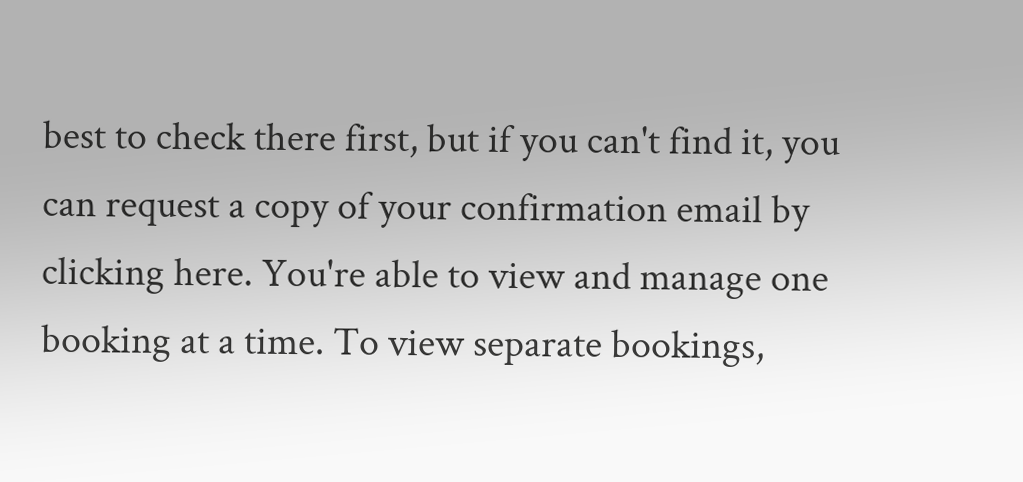best to check there first, but if you can't find it, you can request a copy of your confirmation email by clicking here. You're able to view and manage one booking at a time. To view separate bookings,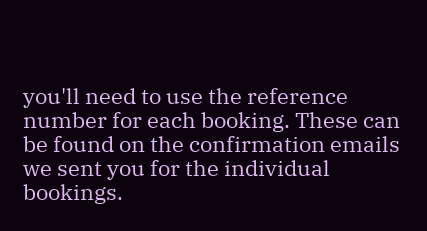you'll need to use the reference number for each booking. These can be found on the confirmation emails we sent you for the individual bookings.